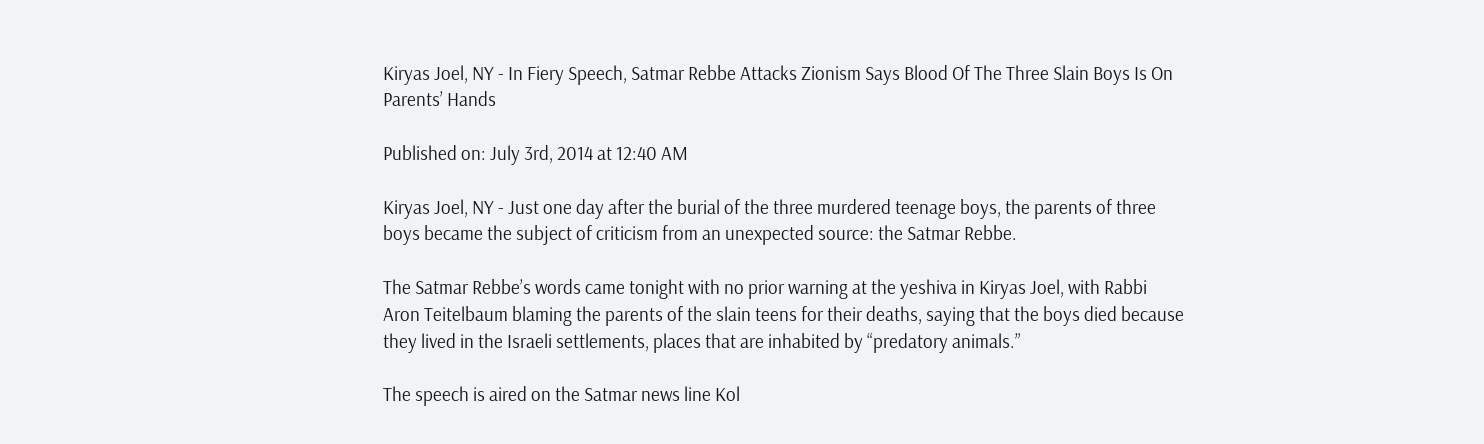Kiryas Joel, NY - In Fiery Speech, Satmar Rebbe Attacks Zionism Says Blood Of The Three Slain Boys Is On Parents’ Hands

Published on: July 3rd, 2014 at 12:40 AM

Kiryas Joel, NY - Just one day after the burial of the three murdered teenage boys, the parents of three boys became the subject of criticism from an unexpected source: the Satmar Rebbe.

The Satmar Rebbe’s words came tonight with no prior warning at the yeshiva in Kiryas Joel, with Rabbi Aron Teitelbaum blaming the parents of the slain teens for their deaths, saying that the boys died because they lived in the Israeli settlements, places that are inhabited by “predatory animals.”

The speech is aired on the Satmar news line Kol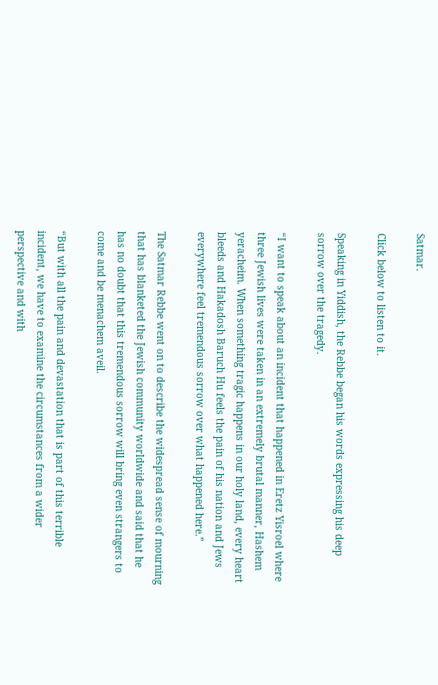Satmar.

Click below to listen to it.

Speaking in Yiddish, the Rebbe began his words expressing his deep sorrow over the tragedy.

“I want to speak about an incident that happened in Eretz Yisroel where three Jewish lives were taken in an extremely brutal manner, Hashem yeracheim. When something tragic happens in our holy land, every heart bleeds and Hakadosh Baruch Hu feels the pain of his nation and Jews everywhere feel tremendous sorrow over what happened here.”

The Satmar Rebbe went on to describe the widespread sense of mourning that has blanketed the Jewish community worldwide and said that he has no doubt that this tremendous sorrow will bring even strangers to come and be menachem aveil.

“But with all the pain and devastation that is part of this terrible incident, we have to examine the circumstances from a wider perspective and with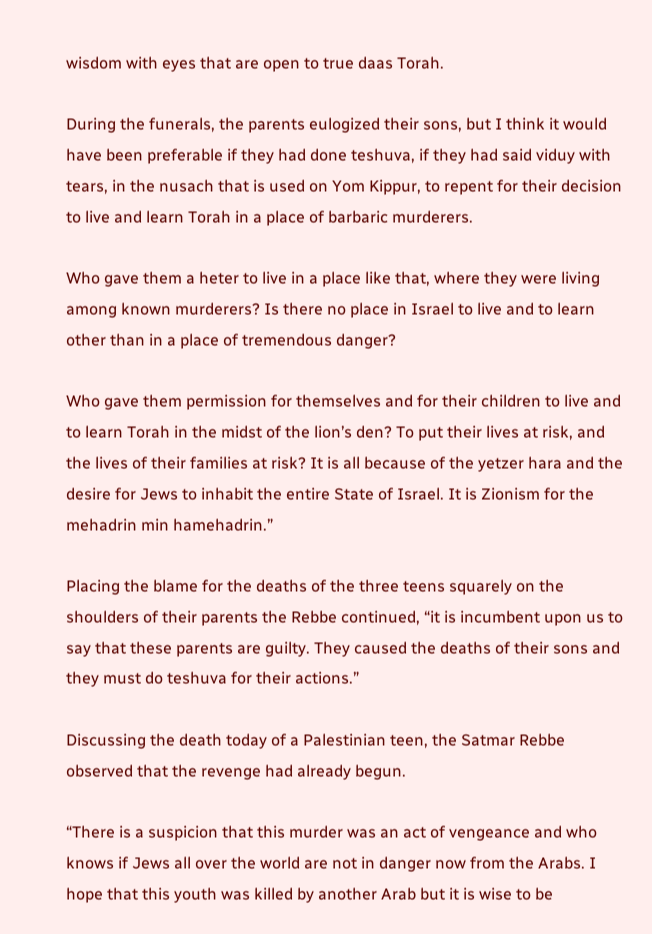wisdom with eyes that are open to true daas Torah.

During the funerals, the parents eulogized their sons, but I think it would have been preferable if they had done teshuva, if they had said viduy with tears, in the nusach that is used on Yom Kippur, to repent for their decision to live and learn Torah in a place of barbaric murderers.

Who gave them a heter to live in a place like that, where they were living among known murderers? Is there no place in Israel to live and to learn other than in a place of tremendous danger?

Who gave them permission for themselves and for their children to live and to learn Torah in the midst of the lion’s den? To put their lives at risk, and the lives of their families at risk? It is all because of the yetzer hara and the desire for Jews to inhabit the entire State of Israel. It is Zionism for the mehadrin min hamehadrin.”

Placing the blame for the deaths of the three teens squarely on the shoulders of their parents the Rebbe continued, “it is incumbent upon us to say that these parents are guilty. They caused the deaths of their sons and they must do teshuva for their actions.”

Discussing the death today of a Palestinian teen, the Satmar Rebbe observed that the revenge had already begun.

“There is a suspicion that this murder was an act of vengeance and who knows if Jews all over the world are not in danger now from the Arabs. I hope that this youth was killed by another Arab but it is wise to be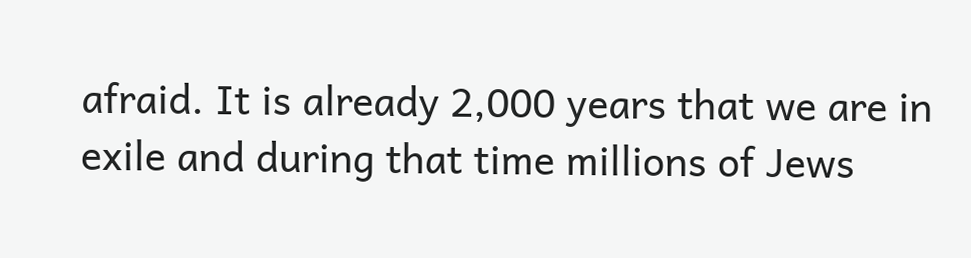afraid. It is already 2,000 years that we are in exile and during that time millions of Jews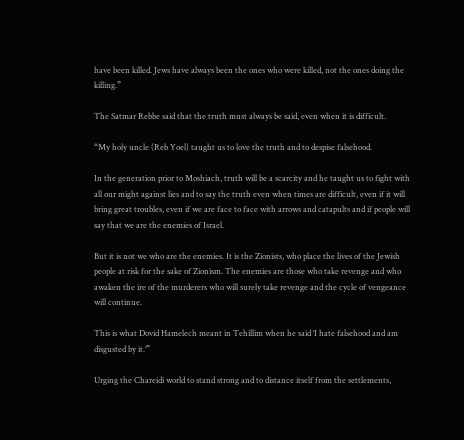have been killed. Jews have always been the ones who were killed, not the ones doing the killing.”

The Satmar Rebbe said that the truth must always be said, even when it is difficult.

“My holy uncle (Reb Yoel) taught us to love the truth and to despise falsehood.

In the generation prior to Moshiach, truth will be a scarcity and he taught us to fight with all our might against lies and to say the truth even when times are difficult, even if it will bring great troubles, even if we are face to face with arrows and catapults and if people will say that we are the enemies of Israel.

But it is not we who are the enemies. It is the Zionists, who place the lives of the Jewish people at risk for the sake of Zionism. The enemies are those who take revenge and who awaken the ire of the murderers who will surely take revenge and the cycle of vengeance will continue.

This is what Dovid Hamelech meant in Tehillim when he said ‘I hate falsehood and am disgusted by it.’”

Urging the Chareidi world to stand strong and to distance itself from the settlements,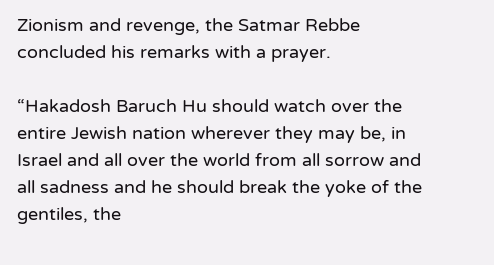Zionism and revenge, the Satmar Rebbe concluded his remarks with a prayer.

“Hakadosh Baruch Hu should watch over the entire Jewish nation wherever they may be, in Israel and all over the world from all sorrow and all sadness and he should break the yoke of the gentiles, the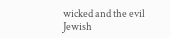wicked and the evil Jewish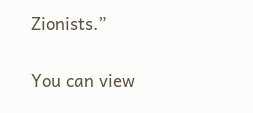Zionists.”

You can view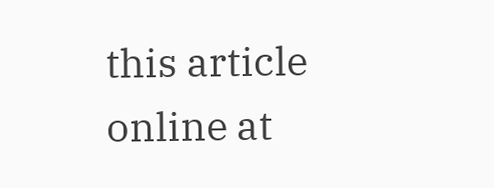this article online at